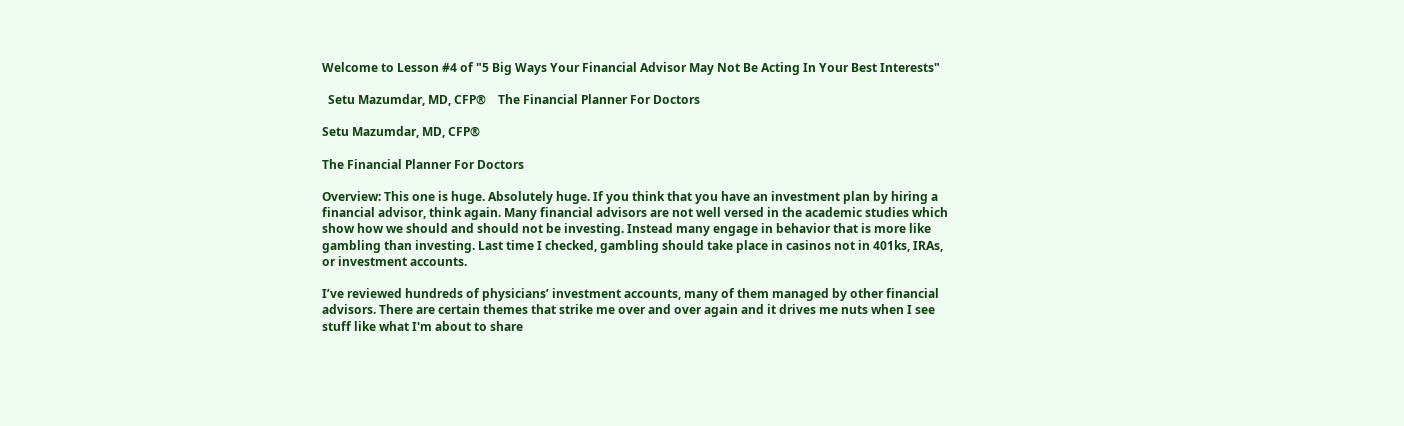Welcome to Lesson #4 of "5 Big Ways Your Financial Advisor May Not Be Acting In Your Best Interests"

  Setu Mazumdar, MD, CFP®    The Financial Planner For Doctors

Setu Mazumdar, MD, CFP®

The Financial Planner For Doctors

Overview: This one is huge. Absolutely huge. If you think that you have an investment plan by hiring a financial advisor, think again. Many financial advisors are not well versed in the academic studies which show how we should and should not be investing. Instead many engage in behavior that is more like gambling than investing. Last time I checked, gambling should take place in casinos not in 401ks, IRAs, or investment accounts.

I’ve reviewed hundreds of physicians’ investment accounts, many of them managed by other financial advisors. There are certain themes that strike me over and over again and it drives me nuts when I see stuff like what I'm about to share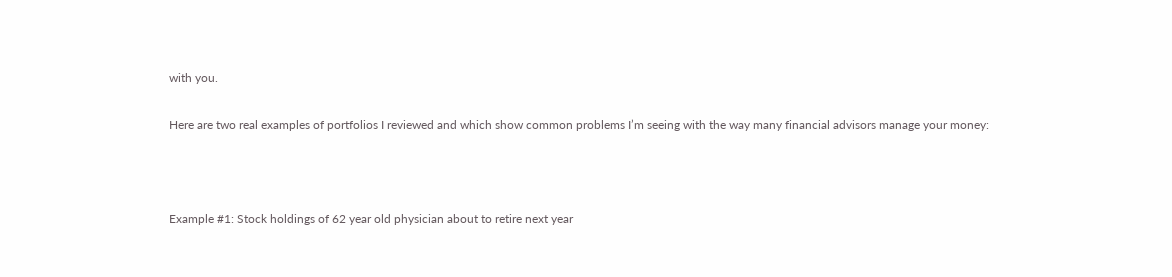with you.

Here are two real examples of portfolios I reviewed and which show common problems I’m seeing with the way many financial advisors manage your money:



Example #1: Stock holdings of 62 year old physician about to retire next year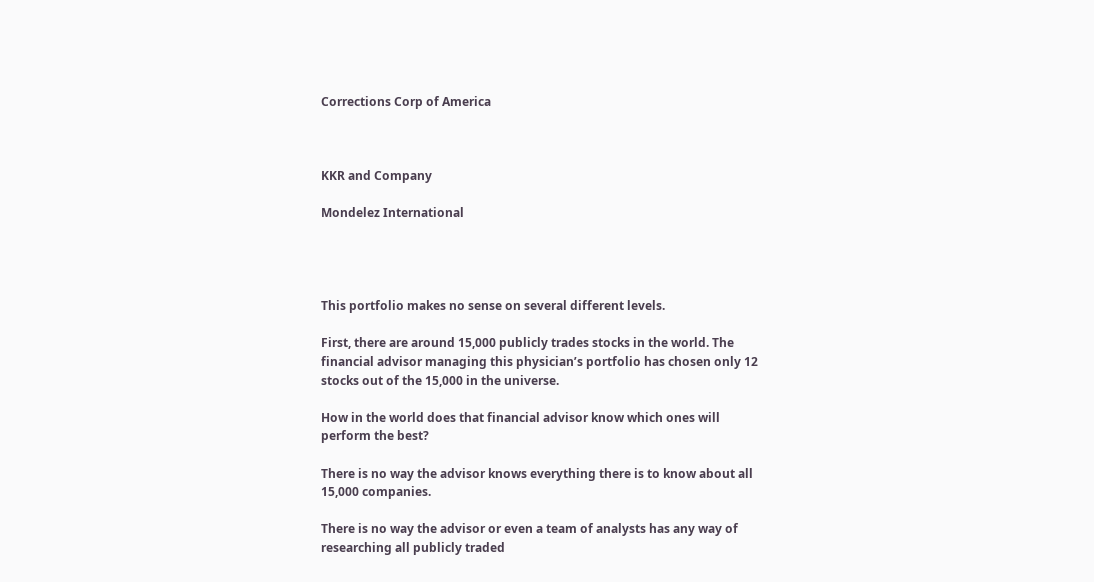Corrections Corp of America



KKR and Company

Mondelez International




This portfolio makes no sense on several different levels.

First, there are around 15,000 publicly trades stocks in the world. The financial advisor managing this physician’s portfolio has chosen only 12 stocks out of the 15,000 in the universe.

How in the world does that financial advisor know which ones will perform the best?

There is no way the advisor knows everything there is to know about all 15,000 companies.

There is no way the advisor or even a team of analysts has any way of researching all publicly traded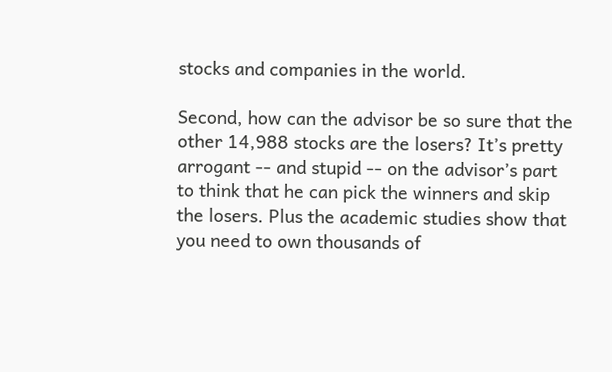stocks and companies in the world.

Second, how can the advisor be so sure that the other 14,988 stocks are the losers? It’s pretty arrogant -- and stupid -- on the advisor’s part to think that he can pick the winners and skip the losers. Plus the academic studies show that you need to own thousands of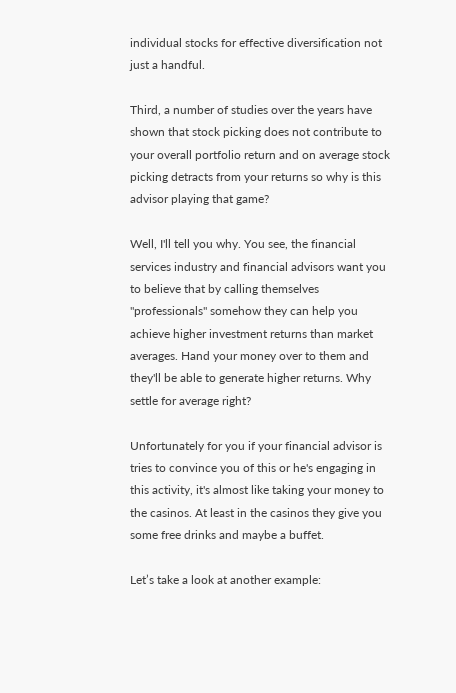individual stocks for effective diversification not just a handful.

Third, a number of studies over the years have shown that stock picking does not contribute to your overall portfolio return and on average stock picking detracts from your returns so why is this advisor playing that game?

Well, I'll tell you why. You see, the financial services industry and financial advisors want you to believe that by calling themselves "professionals" somehow they can help you achieve higher investment returns than market averages. Hand your money over to them and they'll be able to generate higher returns. Why settle for average right?

Unfortunately for you if your financial advisor is tries to convince you of this or he's engaging in this activity, it's almost like taking your money to the casinos. At least in the casinos they give you some free drinks and maybe a buffet.

Let’s take a look at another example: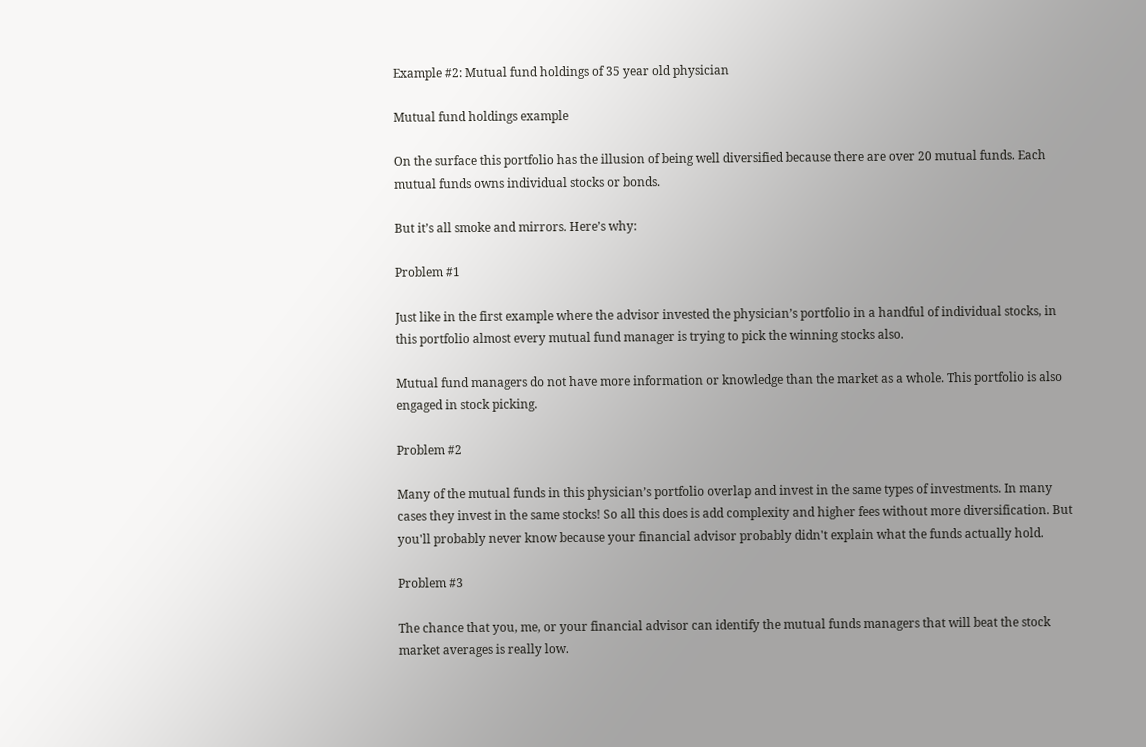Example #2: Mutual fund holdings of 35 year old physician

Mutual fund holdings example

On the surface this portfolio has the illusion of being well diversified because there are over 20 mutual funds. Each mutual funds owns individual stocks or bonds.

But it’s all smoke and mirrors. Here’s why:

Problem #1

Just like in the first example where the advisor invested the physician’s portfolio in a handful of individual stocks, in this portfolio almost every mutual fund manager is trying to pick the winning stocks also.

Mutual fund managers do not have more information or knowledge than the market as a whole. This portfolio is also engaged in stock picking.

Problem #2

Many of the mutual funds in this physician’s portfolio overlap and invest in the same types of investments. In many cases they invest in the same stocks! So all this does is add complexity and higher fees without more diversification. But you'll probably never know because your financial advisor probably didn't explain what the funds actually hold.

Problem #3

The chance that you, me, or your financial advisor can identify the mutual funds managers that will beat the stock market averages is really low.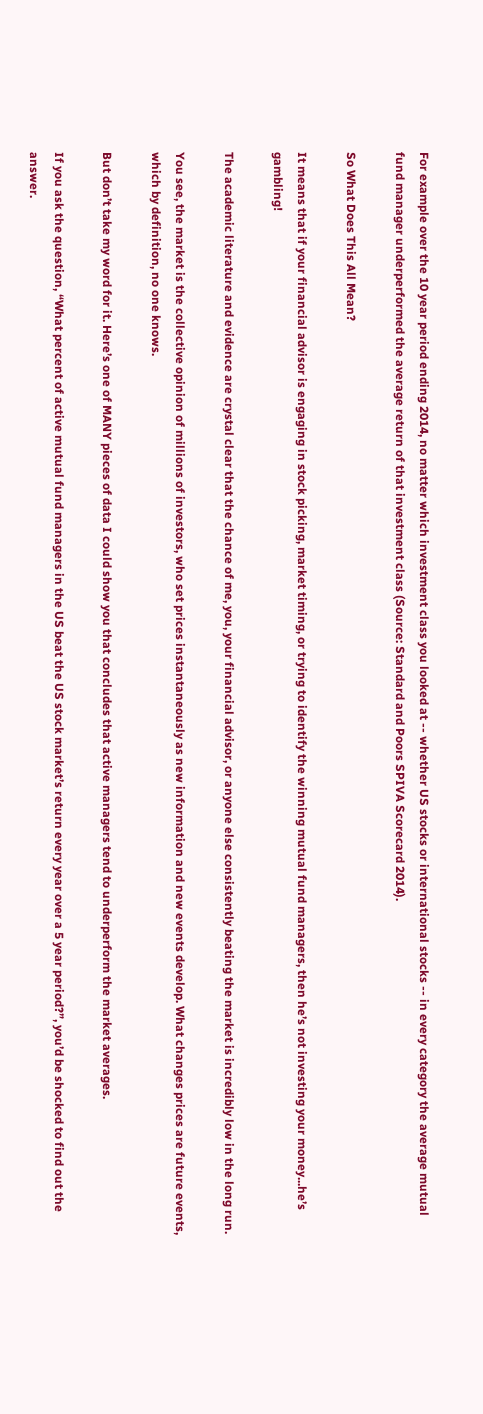For example over the 10 year period ending 2014, no matter which investment class you looked at -- whether US stocks or international stocks -- in every category the average mutual fund manager underperformed the average return of that investment class (Source: Standard and Poors SPIVA Scorecard 2014).

So What Does This All Mean?

It means that if your financial advisor is engaging in stock picking, market timing, or trying to identify the winning mutual fund managers, then he’s not investing your money...he’s gambling!

The academic literature and evidence are crystal clear that the chance of me, you, your financial advisor, or anyone else consistently beating the market is incredibly low in the long run.

You see, the market is the collective opinion of millions of investors, who set prices instantaneously as new information and new events develop. What changes prices are future events, which by definition, no one knows.

But don’t take my word for it. Here’s one of MANY pieces of data I could show you that concludes that active managers tend to underperform the market averages.

If you ask the question, “What percent of active mutual fund managers in the US beat the US stock market’s return every year over a 5 year period?”, you’d be shocked to find out the answer.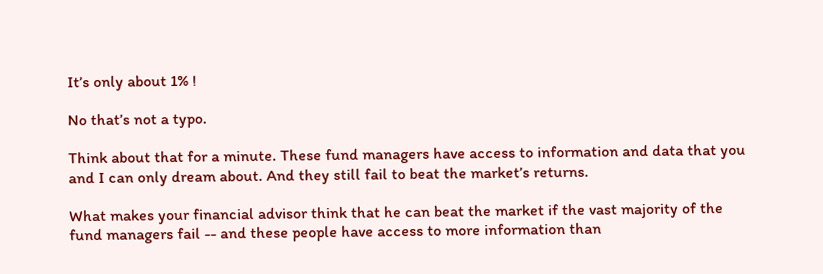It’s only about 1% !

No that’s not a typo.

Think about that for a minute. These fund managers have access to information and data that you and I can only dream about. And they still fail to beat the market’s returns.

What makes your financial advisor think that he can beat the market if the vast majority of the fund managers fail -- and these people have access to more information than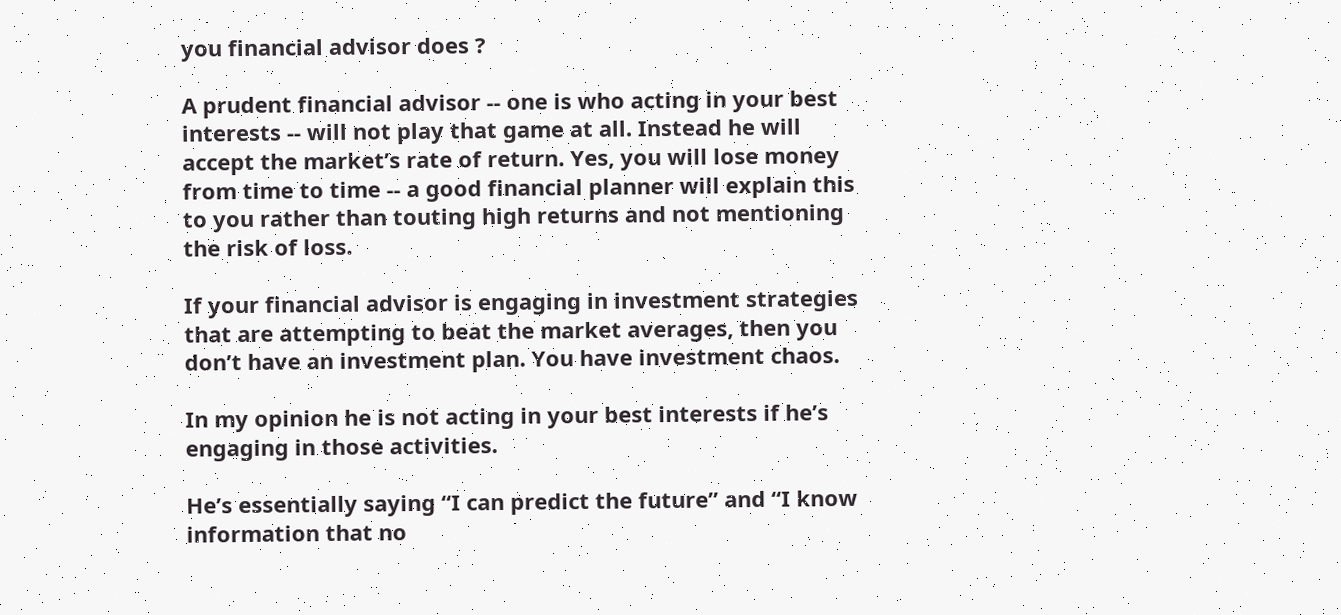you financial advisor does ?

A prudent financial advisor -- one is who acting in your best interests -- will not play that game at all. Instead he will accept the market’s rate of return. Yes, you will lose money from time to time -- a good financial planner will explain this to you rather than touting high returns and not mentioning the risk of loss.

If your financial advisor is engaging in investment strategies that are attempting to beat the market averages, then you don’t have an investment plan. You have investment chaos.

In my opinion he is not acting in your best interests if he’s engaging in those activities.

He’s essentially saying “I can predict the future” and “I know information that no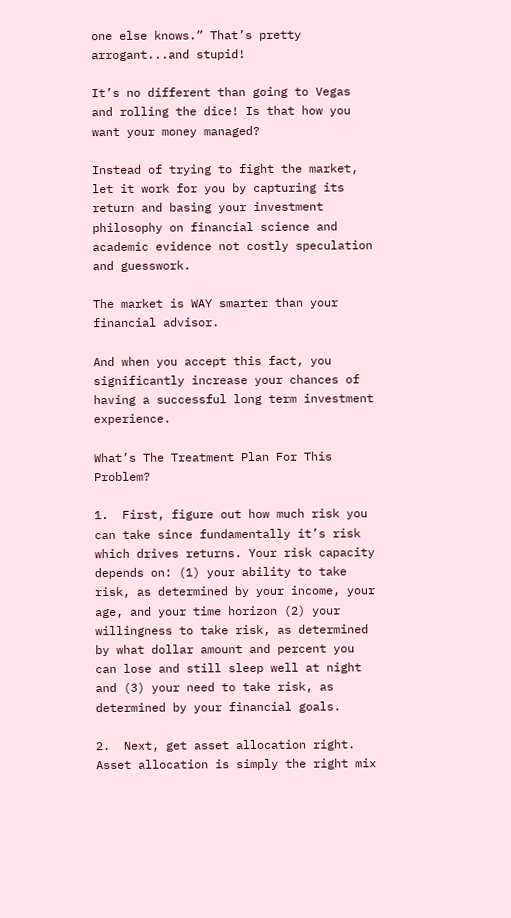one else knows.” That’s pretty arrogant...and stupid!

It’s no different than going to Vegas and rolling the dice! Is that how you want your money managed?

Instead of trying to fight the market, let it work for you by capturing its return and basing your investment philosophy on financial science and academic evidence not costly speculation and guesswork.

The market is WAY smarter than your financial advisor.

And when you accept this fact, you significantly increase your chances of having a successful long term investment experience.

What’s The Treatment Plan For This Problem?

1.  First, figure out how much risk you can take since fundamentally it’s risk which drives returns. Your risk capacity depends on: (1) your ability to take risk, as determined by your income, your age, and your time horizon (2) your willingness to take risk, as determined by what dollar amount and percent you can lose and still sleep well at night and (3) your need to take risk, as determined by your financial goals.

2.  Next, get asset allocation right. Asset allocation is simply the right mix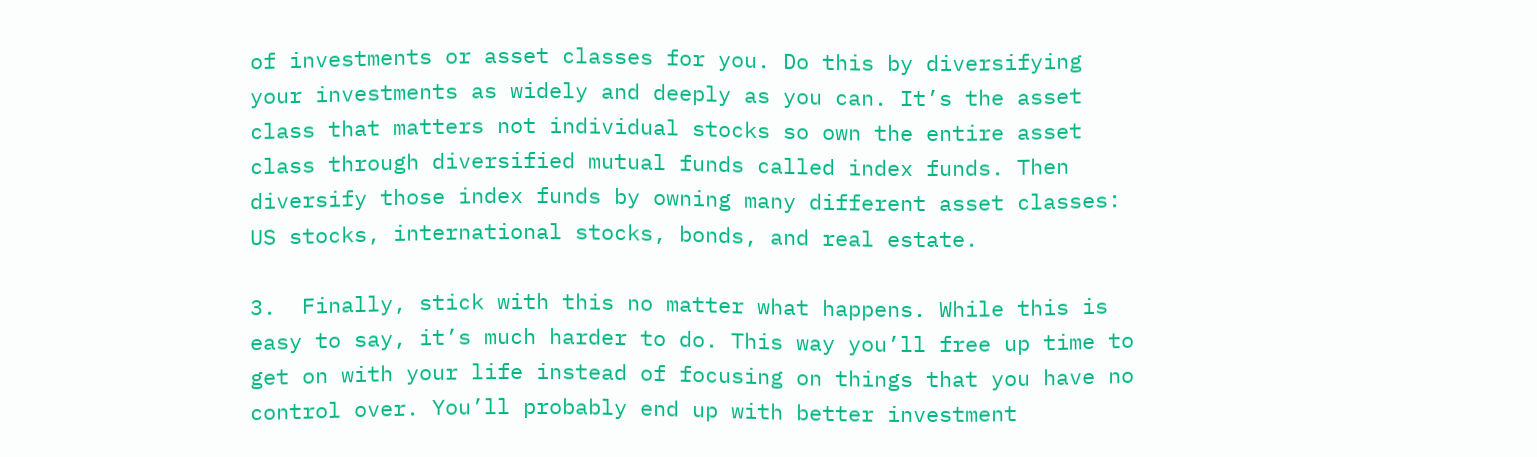of investments or asset classes for you. Do this by diversifying your investments as widely and deeply as you can. It’s the asset class that matters not individual stocks so own the entire asset class through diversified mutual funds called index funds. Then diversify those index funds by owning many different asset classes: US stocks, international stocks, bonds, and real estate.

3.  Finally, stick with this no matter what happens. While this is easy to say, it’s much harder to do. This way you’ll free up time to get on with your life instead of focusing on things that you have no control over. You’ll probably end up with better investment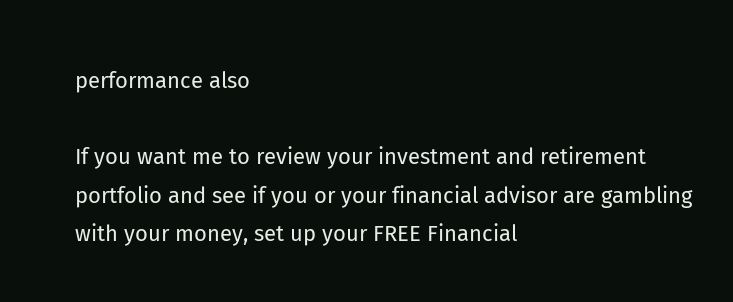performance also

If you want me to review your investment and retirement portfolio and see if you or your financial advisor are gambling with your money, set up your FREE Financial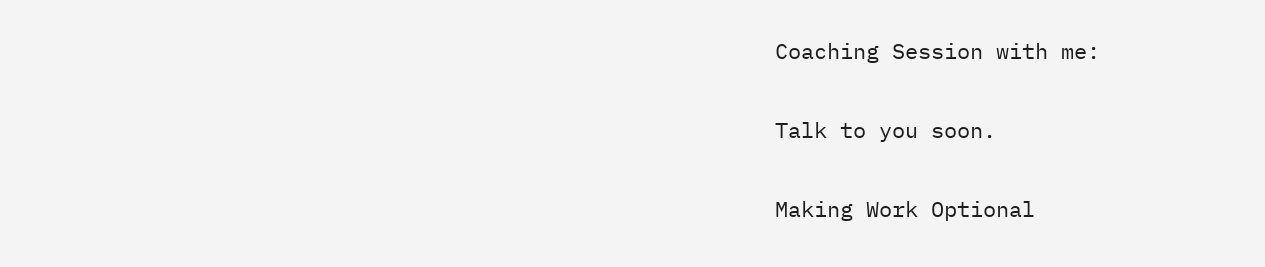Coaching Session with me:

Talk to you soon.

Making Work Optional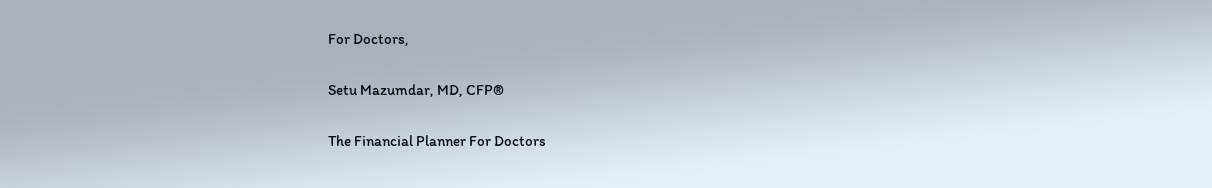For Doctors,

Setu Mazumdar, MD, CFP®

The Financial Planner For Doctors